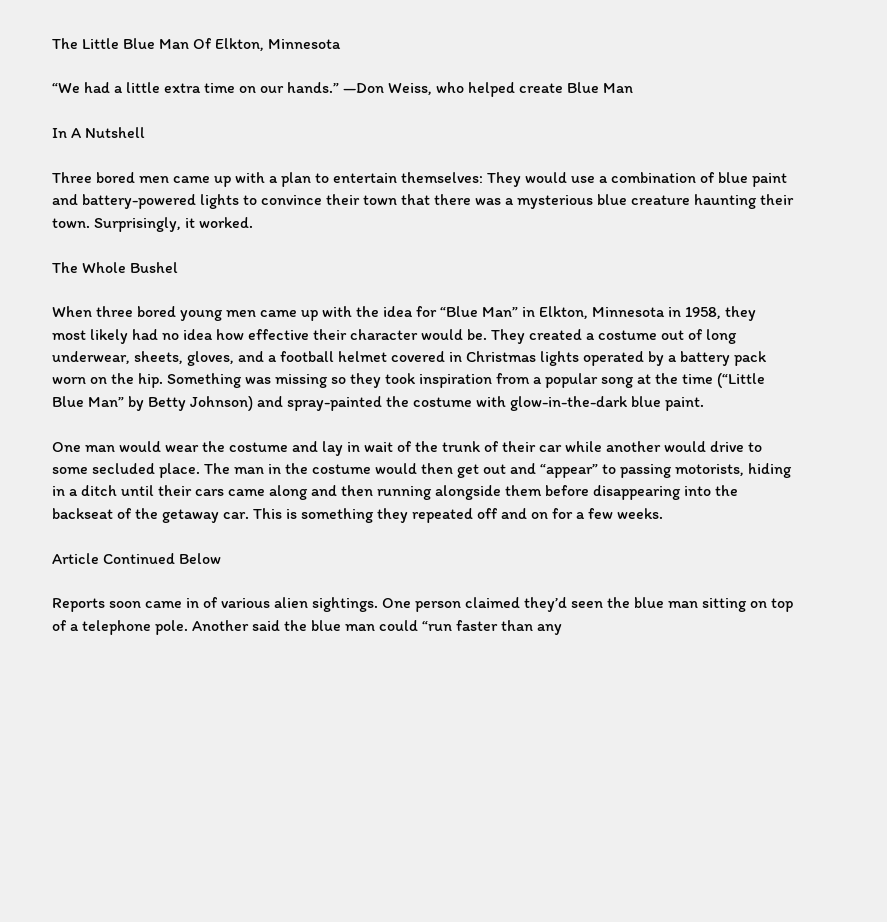The Little Blue Man Of Elkton, Minnesota

“We had a little extra time on our hands.” —Don Weiss, who helped create Blue Man

In A Nutshell

Three bored men came up with a plan to entertain themselves: They would use a combination of blue paint and battery-powered lights to convince their town that there was a mysterious blue creature haunting their town. Surprisingly, it worked.

The Whole Bushel

When three bored young men came up with the idea for “Blue Man” in Elkton, Minnesota in 1958, they most likely had no idea how effective their character would be. They created a costume out of long underwear, sheets, gloves, and a football helmet covered in Christmas lights operated by a battery pack worn on the hip. Something was missing so they took inspiration from a popular song at the time (“Little Blue Man” by Betty Johnson) and spray-painted the costume with glow-in-the-dark blue paint.

One man would wear the costume and lay in wait of the trunk of their car while another would drive to some secluded place. The man in the costume would then get out and “appear” to passing motorists, hiding in a ditch until their cars came along and then running alongside them before disappearing into the backseat of the getaway car. This is something they repeated off and on for a few weeks.

Article Continued Below

Reports soon came in of various alien sightings. One person claimed they’d seen the blue man sitting on top of a telephone pole. Another said the blue man could “run faster than any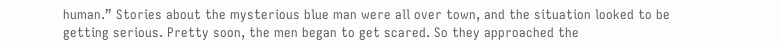human.” Stories about the mysterious blue man were all over town, and the situation looked to be getting serious. Pretty soon, the men began to get scared. So they approached the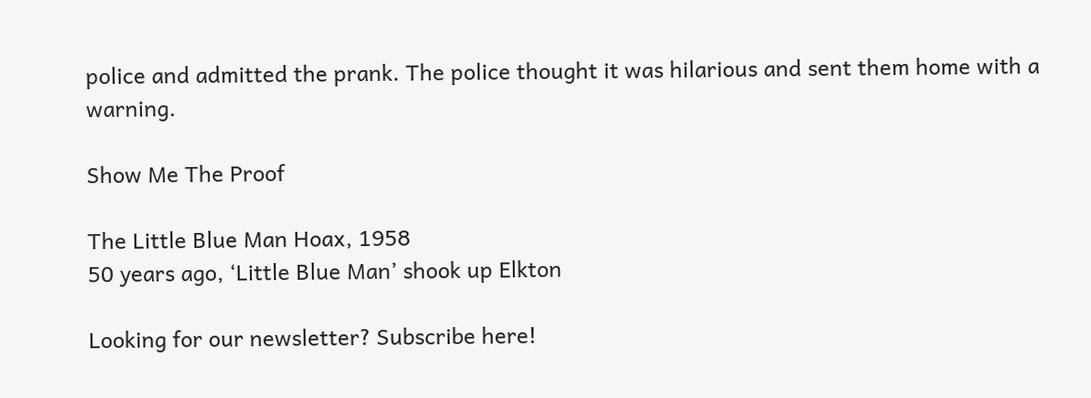police and admitted the prank. The police thought it was hilarious and sent them home with a warning.

Show Me The Proof

The Little Blue Man Hoax, 1958
50 years ago, ‘Little Blue Man’ shook up Elkton

Looking for our newsletter? Subscribe here!